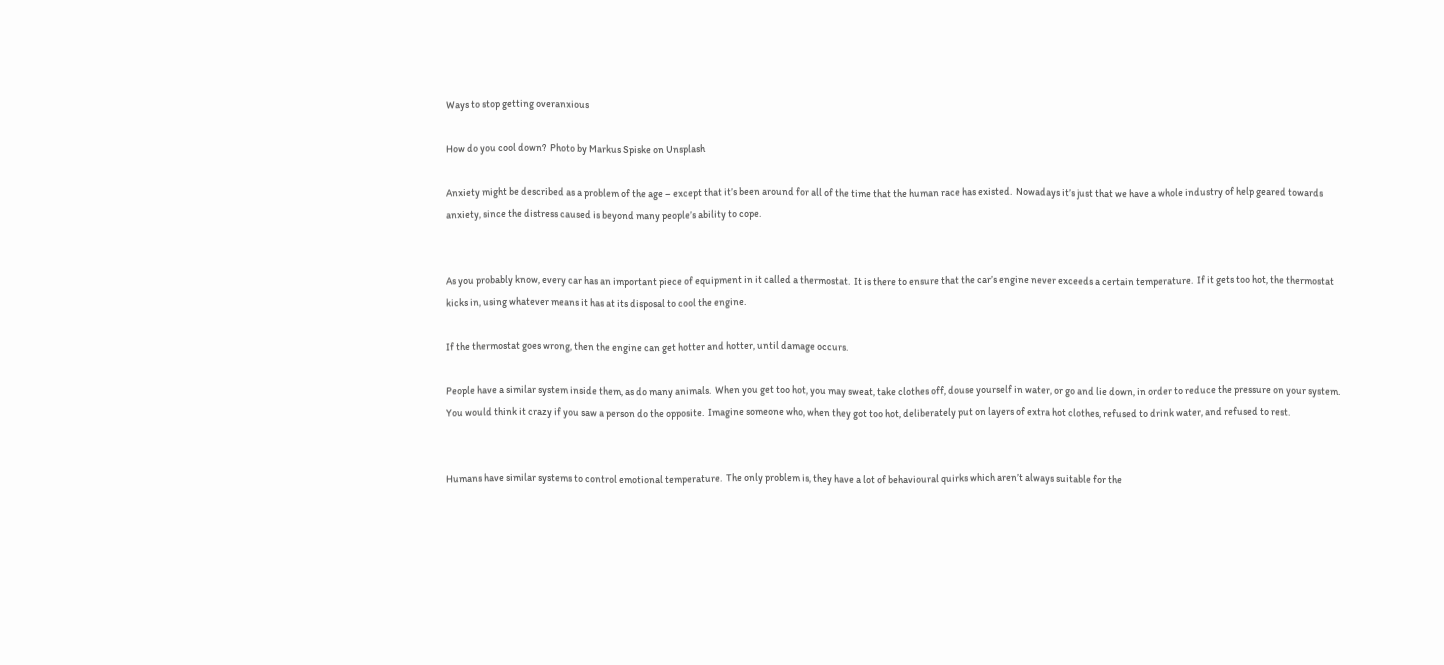Ways to stop getting overanxious

How do you cool down?  Photo by Markus Spiske on Unsplash

Anxiety might be described as a problem of the age – except that it’s been around for all of the time that the human race has existed.  Nowadays it’s just that we have a whole industry of help geared towards anxiety, since the distress caused is beyond many people’s ability to cope.


As you probably know, every car has an important piece of equipment in it called a thermostat.  It is there to ensure that the car’s engine never exceeds a certain temperature.  If it gets too hot, the thermostat kicks in, using whatever means it has at its disposal to cool the engine.

If the thermostat goes wrong, then the engine can get hotter and hotter, until damage occurs.

People have a similar system inside them, as do many animals.  When you get too hot, you may sweat, take clothes off, douse yourself in water, or go and lie down, in order to reduce the pressure on your system.  You would think it crazy if you saw a person do the opposite.  Imagine someone who, when they got too hot, deliberately put on layers of extra hot clothes, refused to drink water, and refused to rest.


Humans have similar systems to control emotional temperature.  The only problem is, they have a lot of behavioural quirks which aren’t always suitable for the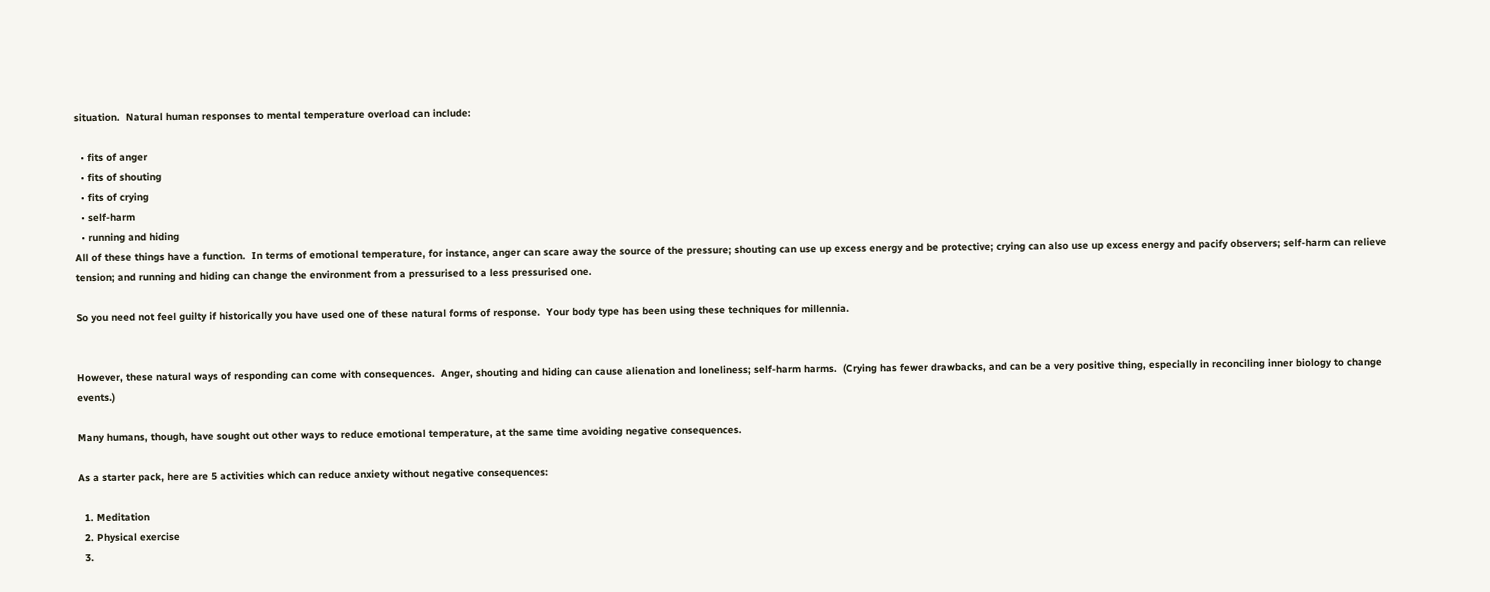situation.  Natural human responses to mental temperature overload can include:

  • fits of anger
  • fits of shouting
  • fits of crying
  • self-harm
  • running and hiding
All of these things have a function.  In terms of emotional temperature, for instance, anger can scare away the source of the pressure; shouting can use up excess energy and be protective; crying can also use up excess energy and pacify observers; self-harm can relieve tension; and running and hiding can change the environment from a pressurised to a less pressurised one.

So you need not feel guilty if historically you have used one of these natural forms of response.  Your body type has been using these techniques for millennia.


However, these natural ways of responding can come with consequences.  Anger, shouting and hiding can cause alienation and loneliness; self-harm harms.  (Crying has fewer drawbacks, and can be a very positive thing, especially in reconciling inner biology to change events.)

Many humans, though, have sought out other ways to reduce emotional temperature, at the same time avoiding negative consequences.

As a starter pack, here are 5 activities which can reduce anxiety without negative consequences:

  1. Meditation
  2. Physical exercise
  3.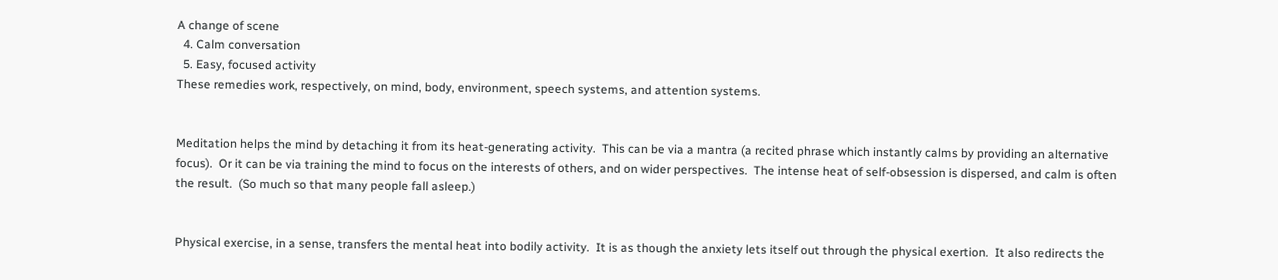A change of scene
  4. Calm conversation
  5. Easy, focused activity
These remedies work, respectively, on mind, body, environment, speech systems, and attention systems.


Meditation helps the mind by detaching it from its heat-generating activity.  This can be via a mantra (a recited phrase which instantly calms by providing an alternative focus).  Or it can be via training the mind to focus on the interests of others, and on wider perspectives.  The intense heat of self-obsession is dispersed, and calm is often the result.  (So much so that many people fall asleep.)


Physical exercise, in a sense, transfers the mental heat into bodily activity.  It is as though the anxiety lets itself out through the physical exertion.  It also redirects the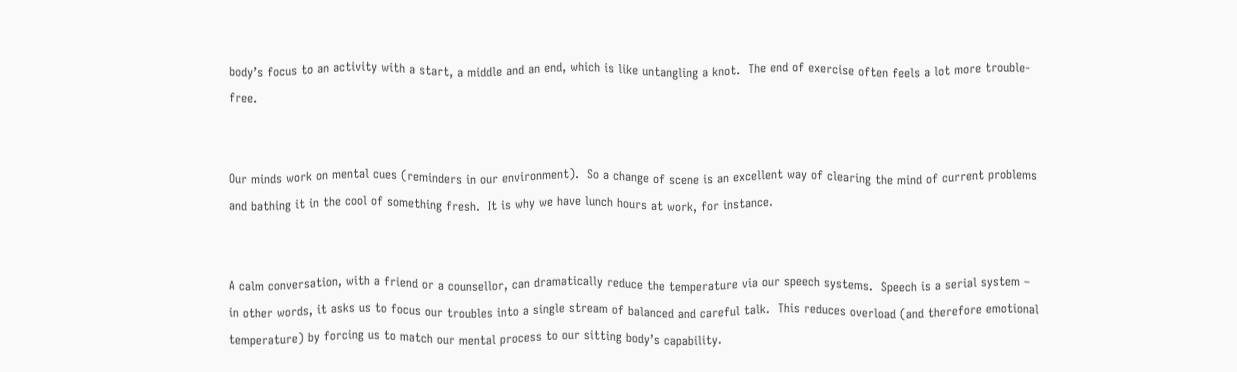body’s focus to an activity with a start, a middle and an end, which is like untangling a knot.  The end of exercise often feels a lot more trouble-free.


Our minds work on mental cues (reminders in our environment).  So a change of scene is an excellent way of clearing the mind of current problems and bathing it in the cool of something fresh.  It is why we have lunch hours at work, for instance.


A calm conversation, with a friend or a counsellor, can dramatically reduce the temperature via our speech systems.  Speech is a serial system – in other words, it asks us to focus our troubles into a single stream of balanced and careful talk.  This reduces overload (and therefore emotional temperature) by forcing us to match our mental process to our sitting body’s capability.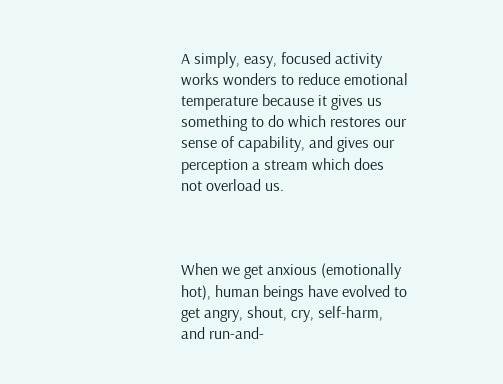A simply, easy, focused activity works wonders to reduce emotional temperature because it gives us something to do which restores our sense of capability, and gives our perception a stream which does not overload us.



When we get anxious (emotionally hot), human beings have evolved to get angry, shout, cry, self-harm, and run-and-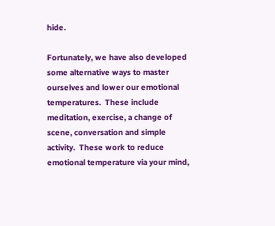hide.

Fortunately, we have also developed some alternative ways to master ourselves and lower our emotional temperatures.  These include meditation, exercise, a change of scene, conversation and simple activity.  These work to reduce emotional temperature via your mind,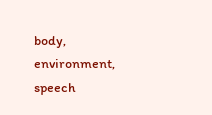body, environment, speech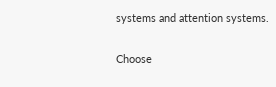systems and attention systems.

Choose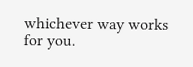whichever way works for you.